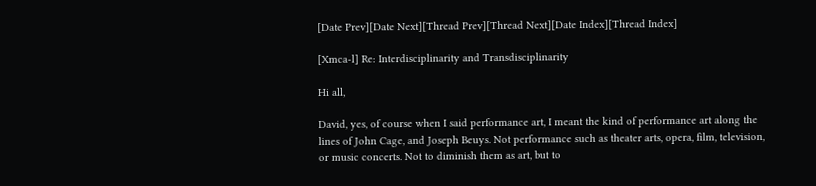[Date Prev][Date Next][Thread Prev][Thread Next][Date Index][Thread Index]

[Xmca-l] Re: Interdisciplinarity and Transdisciplinarity

Hi all,

David, yes, of course when I said performance art, I meant the kind of performance art along the lines of John Cage, and Joseph Beuys. Not performance such as theater arts, opera, film, television, or music concerts. Not to diminish them as art, but to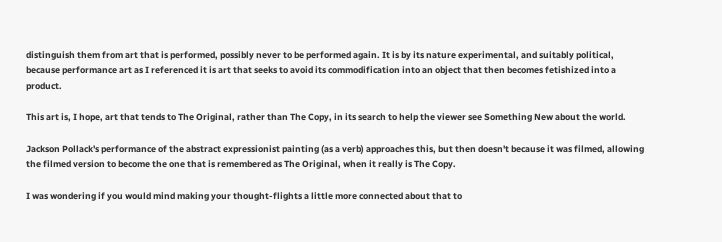distinguish them from art that is performed, possibly never to be performed again. It is by its nature experimental, and suitably political, because performance art as I referenced it is art that seeks to avoid its commodification into an object that then becomes fetishized into a product.

This art is, I hope, art that tends to The Original, rather than The Copy, in its search to help the viewer see Something New about the world.

Jackson Pollack's performance of the abstract expressionist painting (as a verb) approaches this, but then doesn't because it was filmed, allowing the filmed version to become the one that is remembered as The Original, when it really is The Copy.

I was wondering if you would mind making your thought-flights a little more connected about that to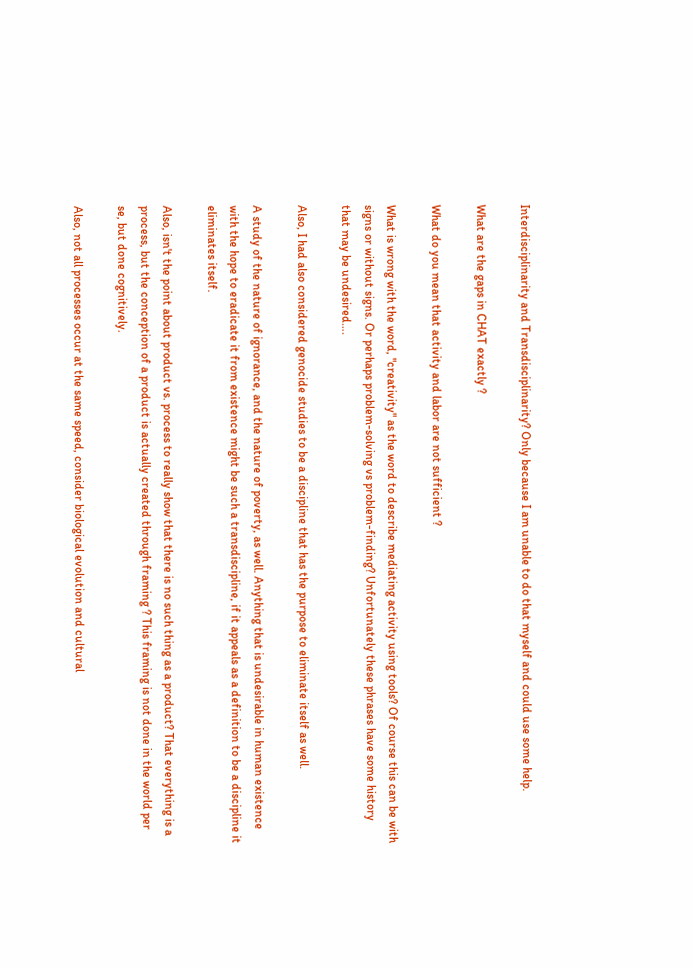Interdisciplinarity and Transdisciplinarity? Only because I am unable to do that myself and could use some help.

What are the gaps in CHAT exactly ?

What do you mean that activity and labor are not sufficient ?

What is wrong with the word, "creativity" as the word to describe mediating activity using tools? Of course this can be with signs or without signs. Or perhaps problem-solving vs problem-finding? Unfortunately these phrases have some history that may be undesired….

Also, I had also considered genocide studies to be a discipline that has the purpose to eliminate itself as well.

A study of the nature of ignorance, and the nature of poverty, as well. Anything that is undesirable in human existence with the hope to eradicate it from existence might be such a transdiscipline, if it appeals as a definition to be a discipline it eliminates itself.

Also, isn't the point about product vs. process to really show that there is no such thing as a product? That everything is a process, but the conception of a product is actually created through framing ? This framing is not done in the world per se, but done cognitively.

Also, not all processes occur at the same speed, consider biological evolution and cultural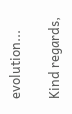evolution...

Kind regards,